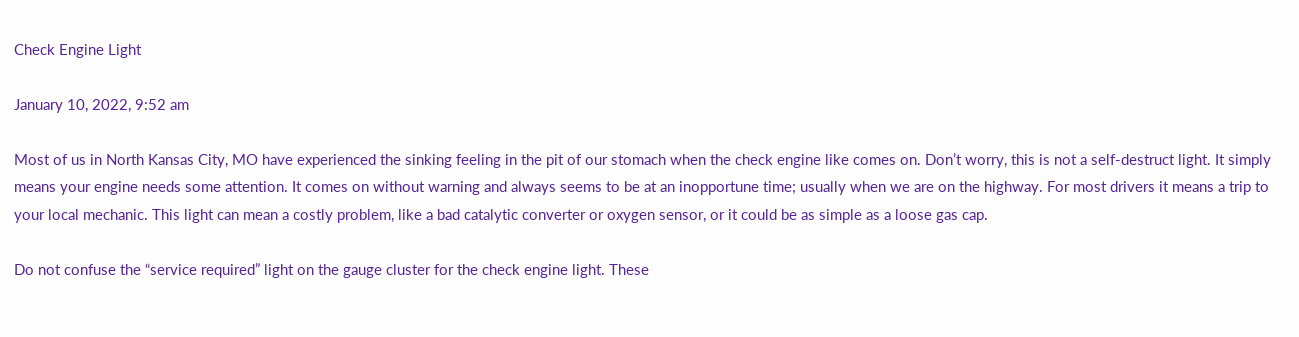Check Engine Light

January 10, 2022, 9:52 am

Most of us in North Kansas City, MO have experienced the sinking feeling in the pit of our stomach when the check engine like comes on. Don’t worry, this is not a self-destruct light. It simply means your engine needs some attention. It comes on without warning and always seems to be at an inopportune time; usually when we are on the highway. For most drivers it means a trip to your local mechanic. This light can mean a costly problem, like a bad catalytic converter or oxygen sensor, or it could be as simple as a loose gas cap.

Do not confuse the “service required” light on the gauge cluster for the check engine light. These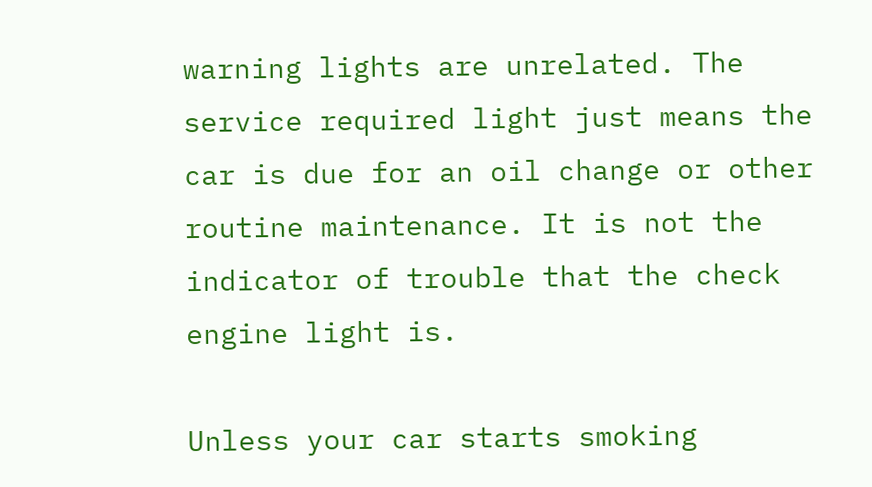warning lights are unrelated. The service required light just means the car is due for an oil change or other routine maintenance. It is not the indicator of trouble that the check engine light is.

Unless your car starts smoking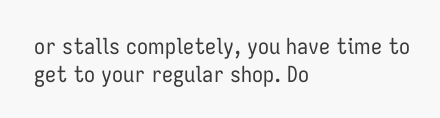or stalls completely, you have time to get to your regular shop. Do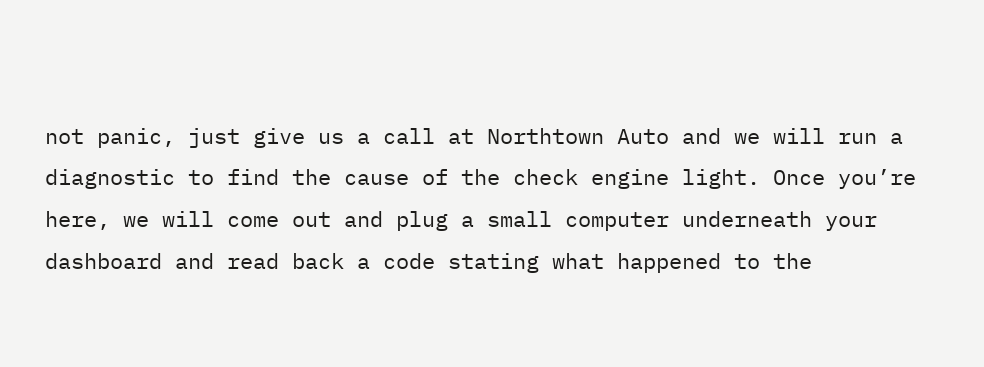not panic, just give us a call at Northtown Auto and we will run a diagnostic to find the cause of the check engine light. Once you’re here, we will come out and plug a small computer underneath your dashboard and read back a code stating what happened to the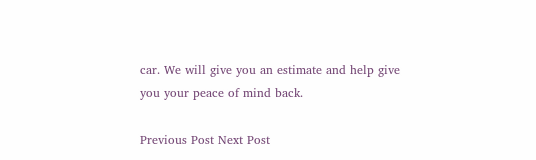car. We will give you an estimate and help give you your peace of mind back.

Previous Post Next Post